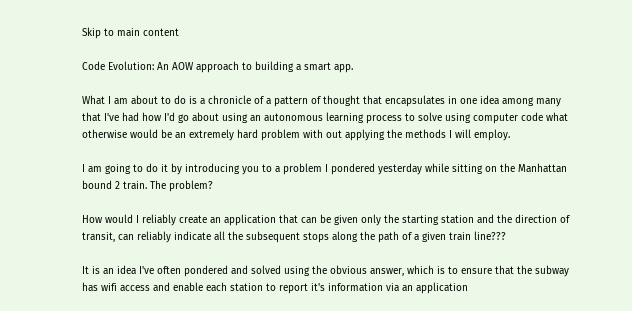Skip to main content

Code Evolution: An AOW approach to building a smart app.

What I am about to do is a chronicle of a pattern of thought that encapsulates in one idea among many that I've had how I'd go about using an autonomous learning process to solve using computer code what otherwise would be an extremely hard problem with out applying the methods I will employ.

I am going to do it by introducing you to a problem I pondered yesterday while sitting on the Manhattan bound 2 train. The problem?

How would I reliably create an application that can be given only the starting station and the direction of transit, can reliably indicate all the subsequent stops along the path of a given train line???

It is an idea I've often pondered and solved using the obvious answer, which is to ensure that the subway has wifi access and enable each station to report it's information via an application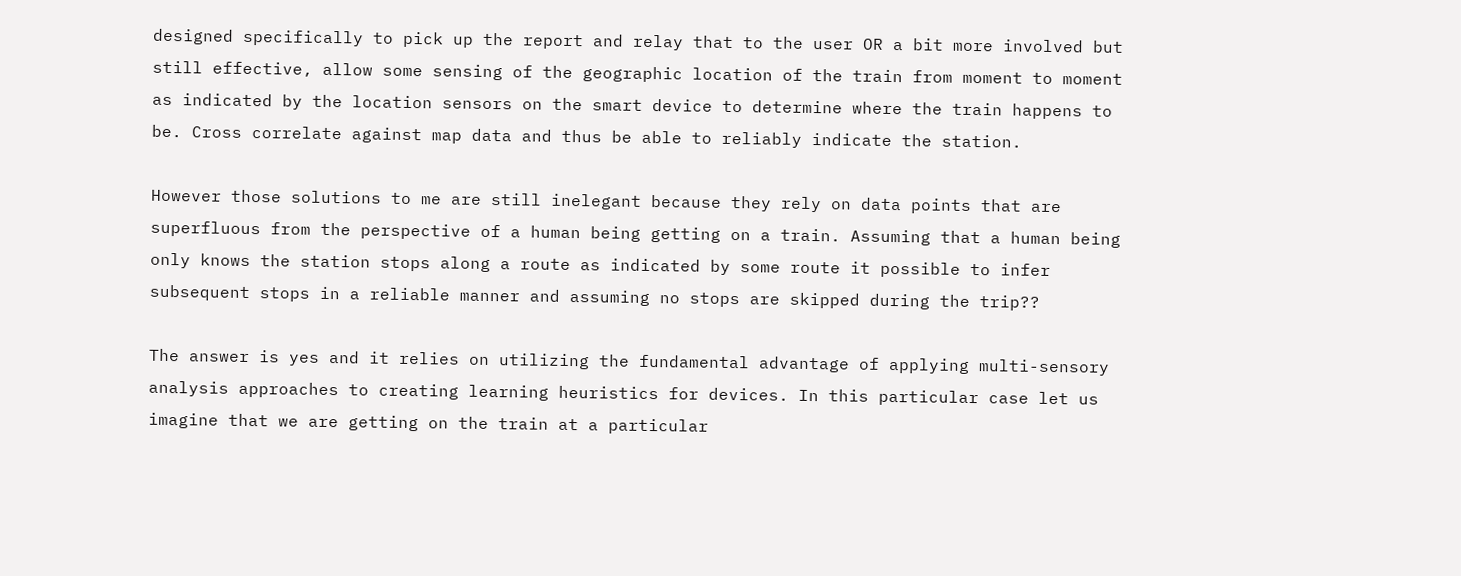designed specifically to pick up the report and relay that to the user OR a bit more involved but still effective, allow some sensing of the geographic location of the train from moment to moment as indicated by the location sensors on the smart device to determine where the train happens to be. Cross correlate against map data and thus be able to reliably indicate the station.

However those solutions to me are still inelegant because they rely on data points that are superfluous from the perspective of a human being getting on a train. Assuming that a human being only knows the station stops along a route as indicated by some route it possible to infer subsequent stops in a reliable manner and assuming no stops are skipped during the trip??

The answer is yes and it relies on utilizing the fundamental advantage of applying multi-sensory analysis approaches to creating learning heuristics for devices. In this particular case let us imagine that we are getting on the train at a particular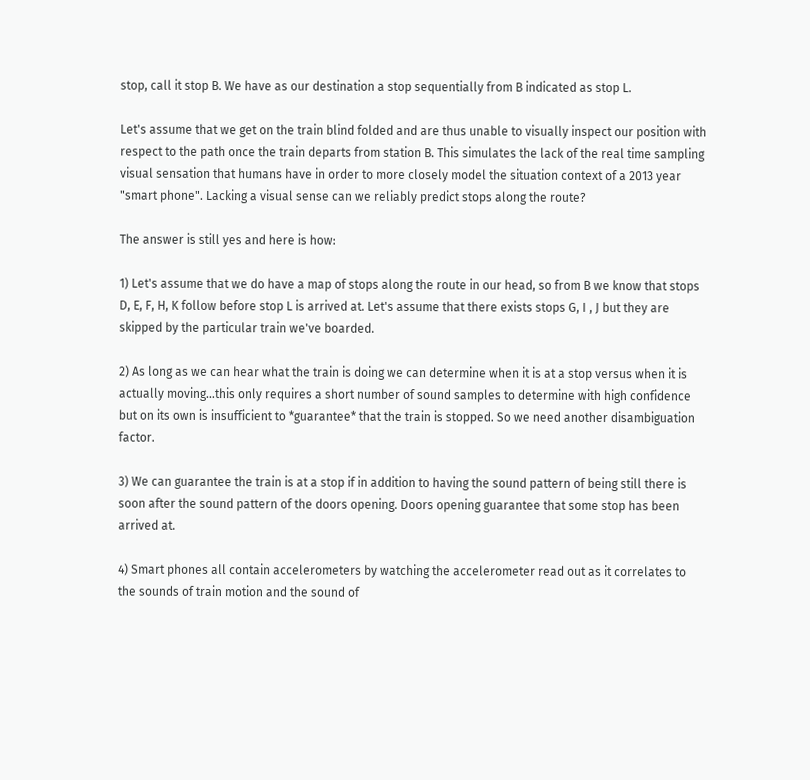stop, call it stop B. We have as our destination a stop sequentially from B indicated as stop L.

Let's assume that we get on the train blind folded and are thus unable to visually inspect our position with respect to the path once the train departs from station B. This simulates the lack of the real time sampling visual sensation that humans have in order to more closely model the situation context of a 2013 year "smart phone". Lacking a visual sense can we reliably predict stops along the route?

The answer is still yes and here is how:

1) Let's assume that we do have a map of stops along the route in our head, so from B we know that stops D, E, F, H, K follow before stop L is arrived at. Let's assume that there exists stops G, I , J but they are skipped by the particular train we've boarded.

2) As long as we can hear what the train is doing we can determine when it is at a stop versus when it is actually moving...this only requires a short number of sound samples to determine with high confidence but on its own is insufficient to *guarantee* that the train is stopped. So we need another disambiguation factor.

3) We can guarantee the train is at a stop if in addition to having the sound pattern of being still there is soon after the sound pattern of the doors opening. Doors opening guarantee that some stop has been arrived at.

4) Smart phones all contain accelerometers by watching the accelerometer read out as it correlates to the sounds of train motion and the sound of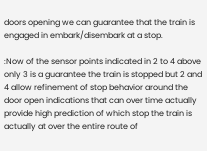doors opening we can guarantee that the train is engaged in embark/disembark at a stop.

:Now of the sensor points indicated in 2 to 4 above only 3 is a guarantee the train is stopped but 2 and 4 allow refinement of stop behavior around the door open indications that can over time actually provide high prediction of which stop the train is actually at over the entire route of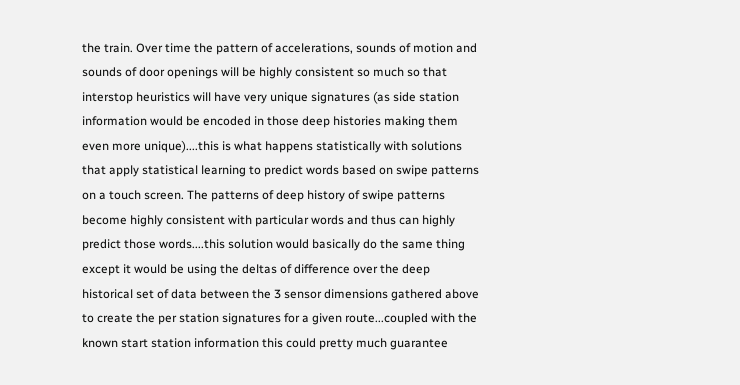the train. Over time the pattern of accelerations, sounds of motion and sounds of door openings will be highly consistent so much so that interstop heuristics will have very unique signatures (as side station information would be encoded in those deep histories making them even more unique)....this is what happens statistically with solutions that apply statistical learning to predict words based on swipe patterns on a touch screen. The patterns of deep history of swipe patterns become highly consistent with particular words and thus can highly predict those words....this solution would basically do the same thing except it would be using the deltas of difference over the deep historical set of data between the 3 sensor dimensions gathered above to create the per station signatures for a given route...coupled with the known start station information this could pretty much guarantee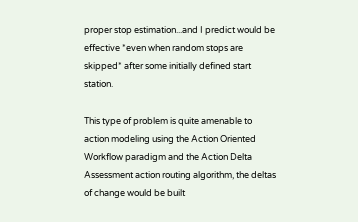proper stop estimation...and I predict would be effective *even when random stops are skipped* after some initially defined start station.

This type of problem is quite amenable to action modeling using the Action Oriented Workflow paradigm and the Action Delta Assessment action routing algorithm, the deltas of change would be built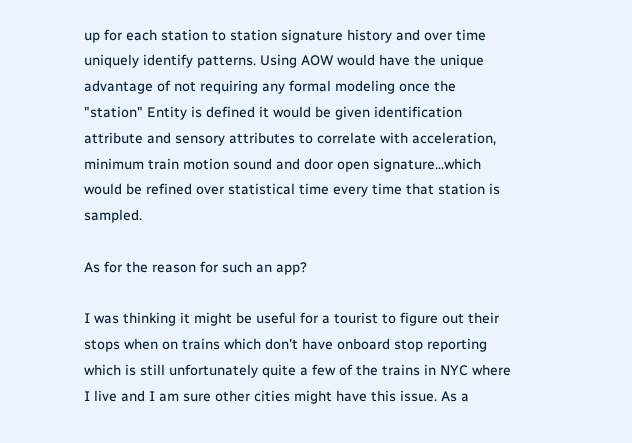up for each station to station signature history and over time uniquely identify patterns. Using AOW would have the unique advantage of not requiring any formal modeling once the "station" Entity is defined it would be given identification attribute and sensory attributes to correlate with acceleration, minimum train motion sound and door open signature...which would be refined over statistical time every time that station is sampled.

As for the reason for such an app?

I was thinking it might be useful for a tourist to figure out their stops when on trains which don't have onboard stop reporting which is still unfortunately quite a few of the trains in NYC where I live and I am sure other cities might have this issue. As a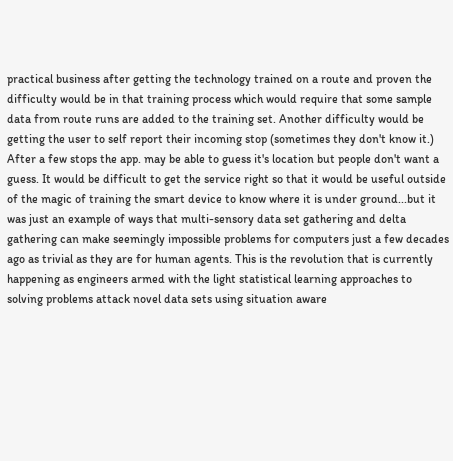practical business after getting the technology trained on a route and proven the difficulty would be in that training process which would require that some sample data from route runs are added to the training set. Another difficulty would be getting the user to self report their incoming stop (sometimes they don't know it.) After a few stops the app. may be able to guess it's location but people don't want a guess. It would be difficult to get the service right so that it would be useful outside of the magic of training the smart device to know where it is under ground...but it was just an example of ways that multi-sensory data set gathering and delta gathering can make seemingly impossible problems for computers just a few decades ago as trivial as they are for human agents. This is the revolution that is currently happening as engineers armed with the light statistical learning approaches to solving problems attack novel data sets using situation aware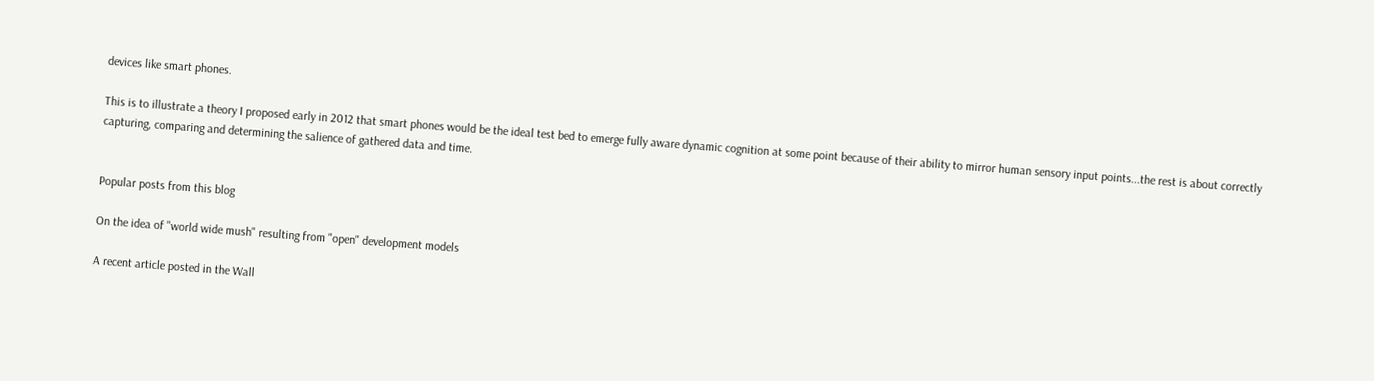devices like smart phones.

This is to illustrate a theory I proposed early in 2012 that smart phones would be the ideal test bed to emerge fully aware dynamic cognition at some point because of their ability to mirror human sensory input points...the rest is about correctly capturing, comparing and determining the salience of gathered data and time.


Popular posts from this blog

On the idea of "world wide mush" resulting from "open" development models

A recent article posted in the Wall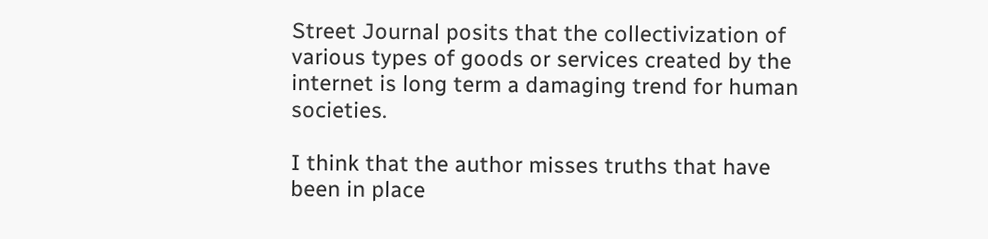Street Journal posits that the collectivization of various types of goods or services created by the internet is long term a damaging trend for human societies.

I think that the author misses truths that have been in place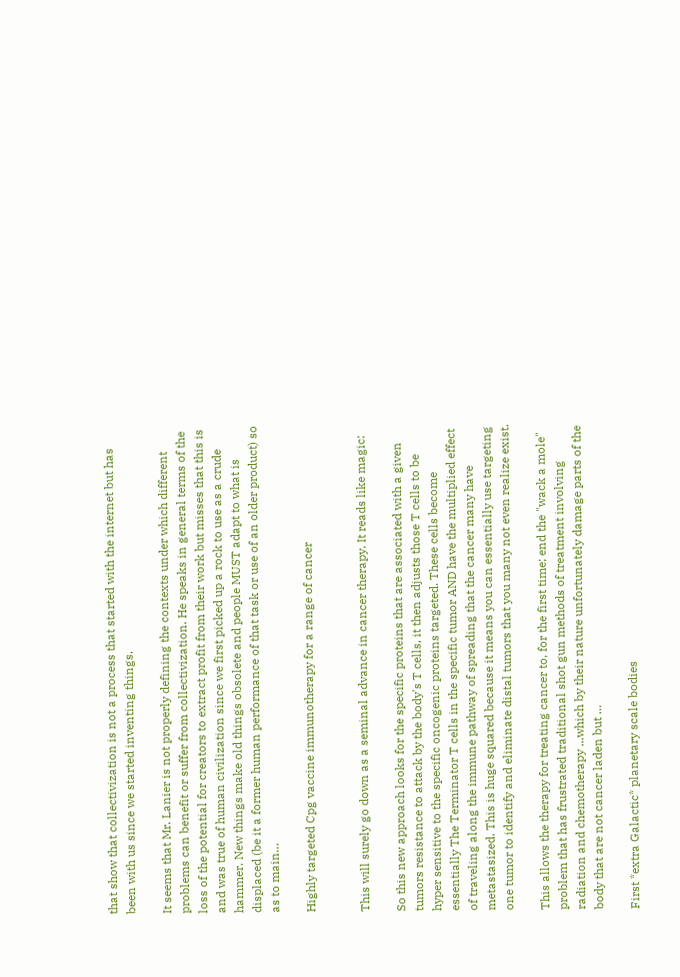that show that collectivization is not a process that started with the internet but has been with us since we started inventing things.

It seems that Mr. Lanier is not properly defining the contexts under which different problems can benefit or suffer from collectivization. He speaks in general terms of the loss of the potential for creators to extract profit from their work but misses that this is and was true of human civilization since we first picked up a rock to use as a crude hammer. New things make old things obsolete and people MUST adapt to what is displaced (be it a former human performance of that task or use of an older product) so as to main…

Highly targeted Cpg vaccine immunotherapy for a range of cancer


This will surely go down as a seminal advance in cancer therapy. It reads like magic:

So this new approach looks for the specific proteins that are associated with a given tumors resistance to attack by the body's T cells, it then adjusts those T cells to be hyper sensitive to the specific oncogenic proteins targeted. These cells become essentially The Terminator T cells in the specific tumor AND have the multiplied effect of traveling along the immune pathway of spreading that the cancer many have metastasized. This is huge squared because it means you can essentially use targeting one tumor to identify and eliminate distal tumors that you many not even realize exist.

This allows the therapy for treating cancer to, for the first time; end the "wack a mole" problem that has frustrated traditional shot gun methods of treatment involving radiation and chemotherapy ...which by their nature unfortunately damage parts of the body that are not cancer laden but …

First *extra Galactic* planetary scale bodies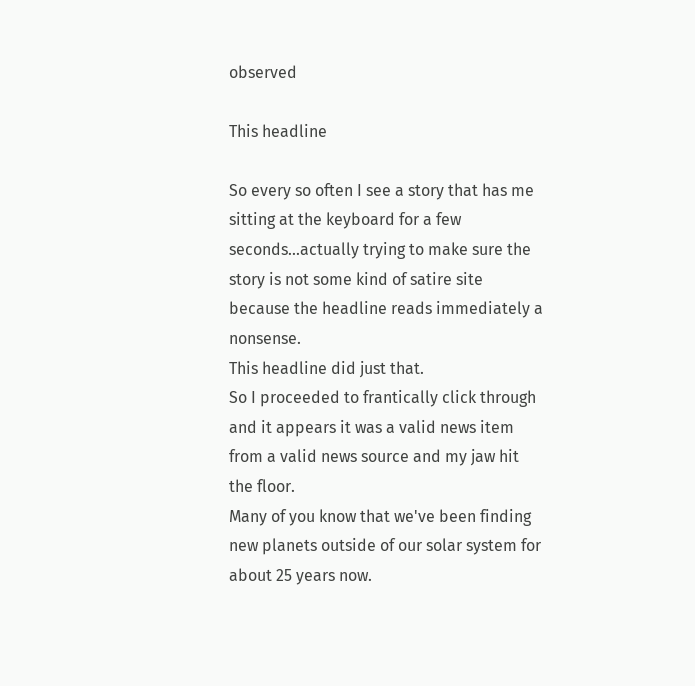observed

This headline

So every so often I see a story that has me sitting at the keyboard for a few seconds...actually trying to make sure the story is not some kind of satire site because the headline reads immediately a nonsense.
This headline did just that.
So I proceeded to frantically click through and it appears it was a valid news item from a valid news source and my jaw hit the floor.
Many of you know that we've been finding new planets outside of our solar system for about 25 years now.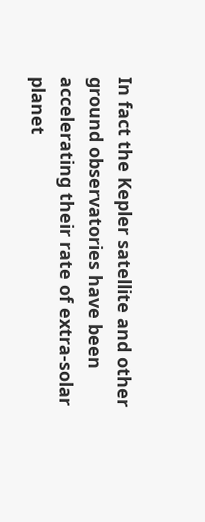In fact the Kepler satellite and other ground observatories have been accelerating their rate of extra-solar planet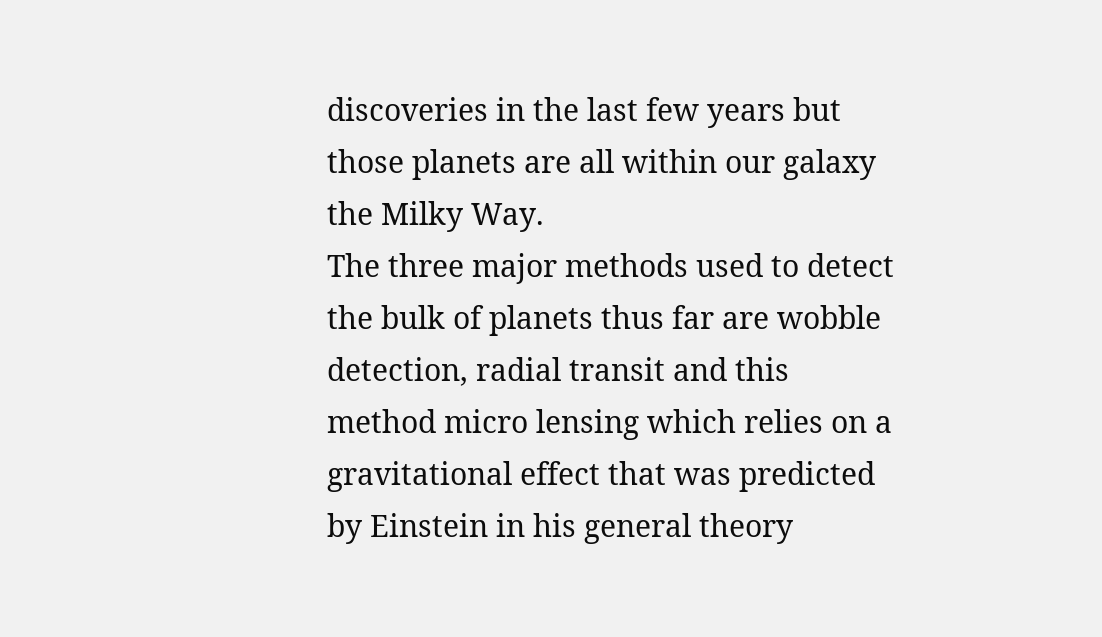discoveries in the last few years but those planets are all within our galaxy the Milky Way.
The three major methods used to detect the bulk of planets thus far are wobble detection, radial transit and this method micro lensing which relies on a gravitational effect that was predicted by Einstein in his general theory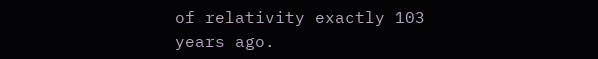of relativity exactly 103 years ago.